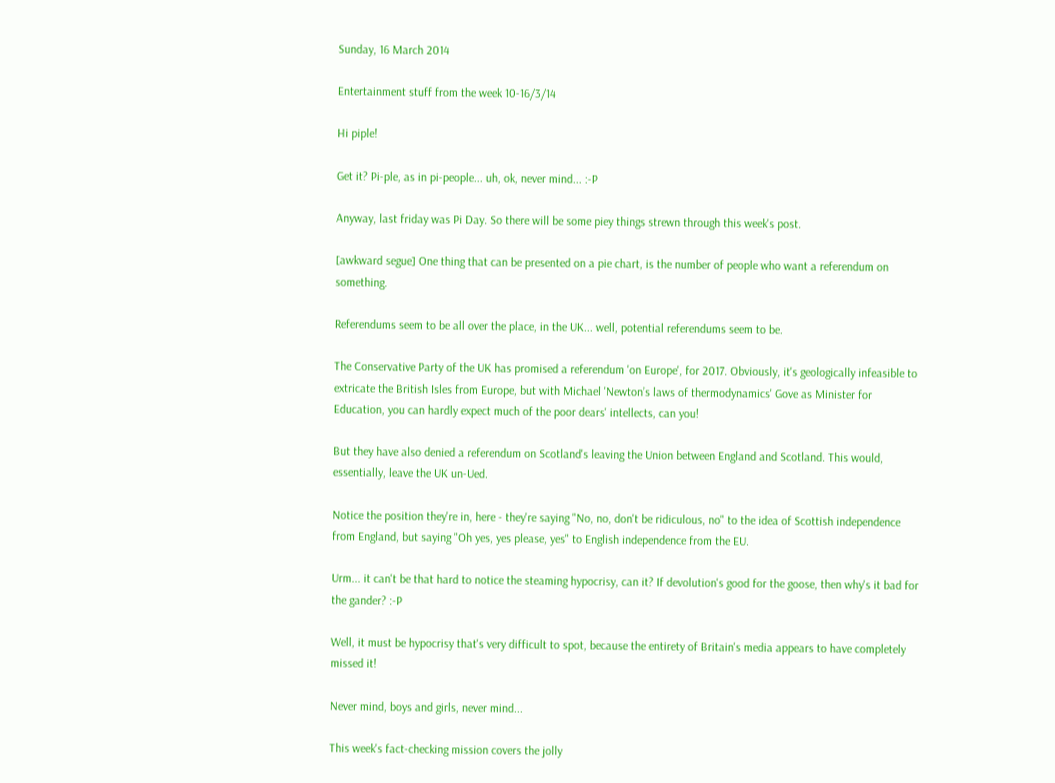Sunday, 16 March 2014

Entertainment stuff from the week 10-16/3/14

Hi piple!

Get it? Pi-ple, as in pi-people... uh, ok, never mind... :-P

Anyway, last friday was Pi Day. So there will be some piey things strewn through this week's post.

[awkward segue] One thing that can be presented on a pie chart, is the number of people who want a referendum on something.

Referendums seem to be all over the place, in the UK... well, potential referendums seem to be.

The Conservative Party of the UK has promised a referendum 'on Europe', for 2017. Obviously, it's geologically infeasible to extricate the British Isles from Europe, but with Michael 'Newton’s laws of thermodynamics' Gove as Minister for Education, you can hardly expect much of the poor dears' intellects, can you!

But they have also denied a referendum on Scotland's leaving the Union between England and Scotland. This would, essentially, leave the UK un-Ued.

Notice the position they're in, here - they're saying "No, no, don't be ridiculous, no" to the idea of Scottish independence from England, but saying "Oh yes, yes please, yes" to English independence from the EU.

Urm... it can't be that hard to notice the steaming hypocrisy, can it? If devolution's good for the goose, then why's it bad for the gander? :-P

Well, it must be hypocrisy that's very difficult to spot, because the entirety of Britain's media appears to have completely missed it!

Never mind, boys and girls, never mind...

This week's fact-checking mission covers the jolly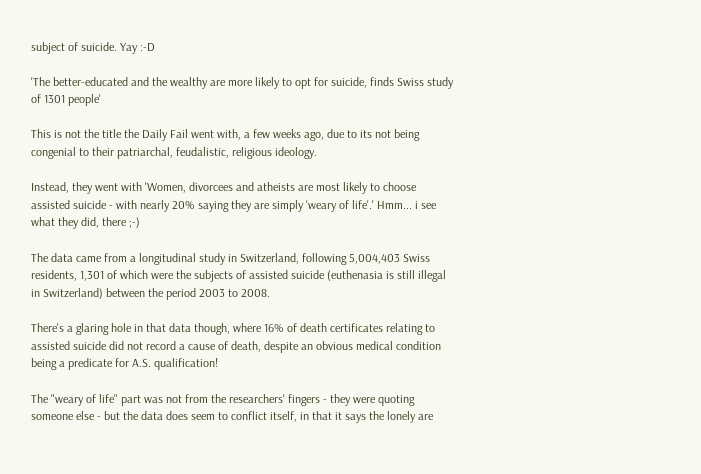subject of suicide. Yay :-D

'The better-educated and the wealthy are more likely to opt for suicide, finds Swiss study of 1301 people'

This is not the title the Daily Fail went with, a few weeks ago, due to its not being congenial to their patriarchal, feudalistic, religious ideology.

Instead, they went with 'Women, divorcees and atheists are most likely to choose assisted suicide - with nearly 20% saying they are simply 'weary of life'.' Hmm... i see what they did, there ;-)

The data came from a longitudinal study in Switzerland, following 5,004,403 Swiss residents, 1,301 of which were the subjects of assisted suicide (euthenasia is still illegal in Switzerland) between the period 2003 to 2008.

There's a glaring hole in that data though, where 16% of death certificates relating to assisted suicide did not record a cause of death, despite an obvious medical condition being a predicate for A.S. qualification!

The "weary of life" part was not from the researchers' fingers - they were quoting someone else - but the data does seem to conflict itself, in that it says the lonely are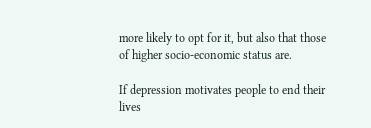more likely to opt for it, but also that those of higher socio-economic status are.

If depression motivates people to end their lives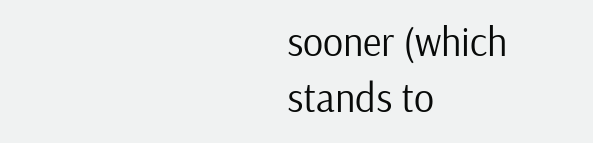sooner (which stands to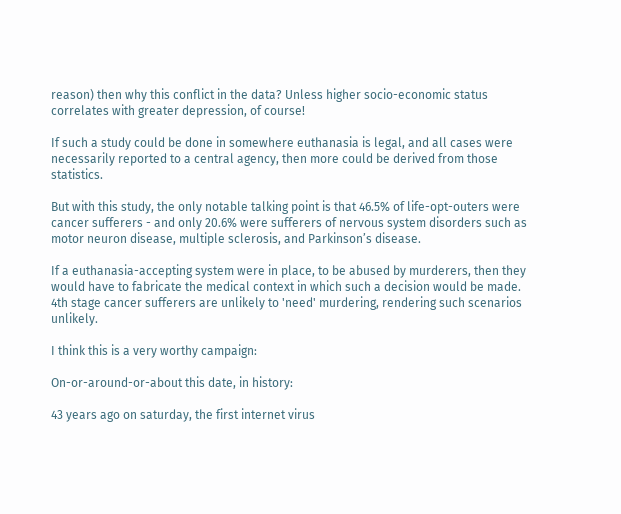reason) then why this conflict in the data? Unless higher socio-economic status correlates with greater depression, of course!

If such a study could be done in somewhere euthanasia is legal, and all cases were necessarily reported to a central agency, then more could be derived from those statistics.

But with this study, the only notable talking point is that 46.5% of life-opt-outers were cancer sufferers - and only 20.6% were sufferers of nervous system disorders such as motor neuron disease, multiple sclerosis, and Parkinson’s disease.

If a euthanasia-accepting system were in place, to be abused by murderers, then they would have to fabricate the medical context in which such a decision would be made. 4th stage cancer sufferers are unlikely to 'need' murdering, rendering such scenarios unlikely.

I think this is a very worthy campaign:

On-or-around-or-about this date, in history:

43 years ago on saturday, the first internet virus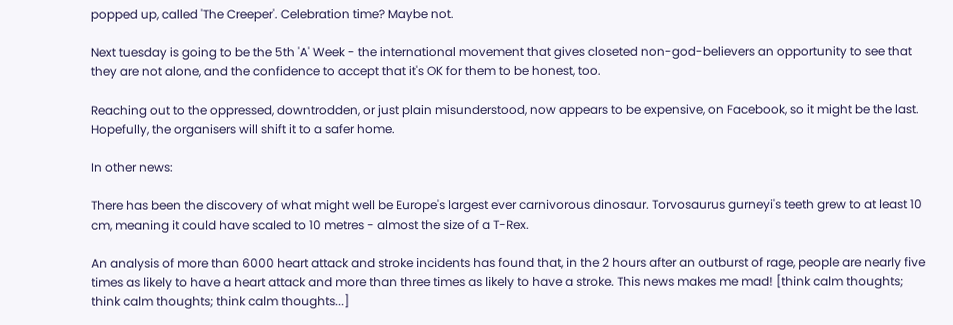popped up, called 'The Creeper'. Celebration time? Maybe not.

Next tuesday is going to be the 5th 'A' Week - the international movement that gives closeted non-god-believers an opportunity to see that they are not alone, and the confidence to accept that it's OK for them to be honest, too.

Reaching out to the oppressed, downtrodden, or just plain misunderstood, now appears to be expensive, on Facebook, so it might be the last. Hopefully, the organisers will shift it to a safer home.

In other news:

There has been the discovery of what might well be Europe's largest ever carnivorous dinosaur. Torvosaurus gurneyi's teeth grew to at least 10 cm, meaning it could have scaled to 10 metres - almost the size of a T-Rex.

An analysis of more than 6000 heart attack and stroke incidents has found that, in the 2 hours after an outburst of rage, people are nearly five times as likely to have a heart attack and more than three times as likely to have a stroke. This news makes me mad! [think calm thoughts; think calm thoughts; think calm thoughts...]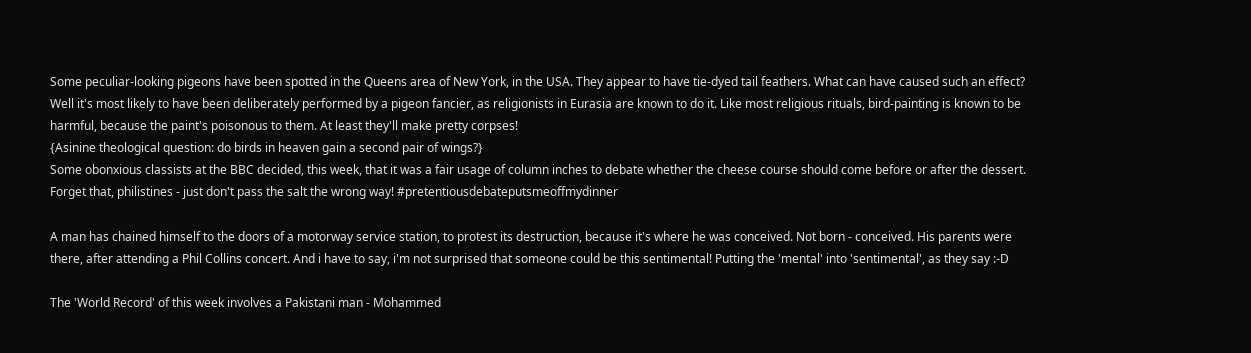Some peculiar-looking pigeons have been spotted in the Queens area of New York, in the USA. They appear to have tie-dyed tail feathers. What can have caused such an effect? Well it's most likely to have been deliberately performed by a pigeon fancier, as religionists in Eurasia are known to do it. Like most religious rituals, bird-painting is known to be harmful, because the paint's poisonous to them. At least they'll make pretty corpses!
{Asinine theological question: do birds in heaven gain a second pair of wings?}
Some obonxious classists at the BBC decided, this week, that it was a fair usage of column inches to debate whether the cheese course should come before or after the dessert. Forget that, philistines - just don't pass the salt the wrong way! #pretentiousdebateputsmeoffmydinner

A man has chained himself to the doors of a motorway service station, to protest its destruction, because it's where he was conceived. Not born - conceived. His parents were there, after attending a Phil Collins concert. And i have to say, i'm not surprised that someone could be this sentimental! Putting the 'mental' into 'sentimental', as they say :-D

The 'World Record' of this week involves a Pakistani man - Mohammed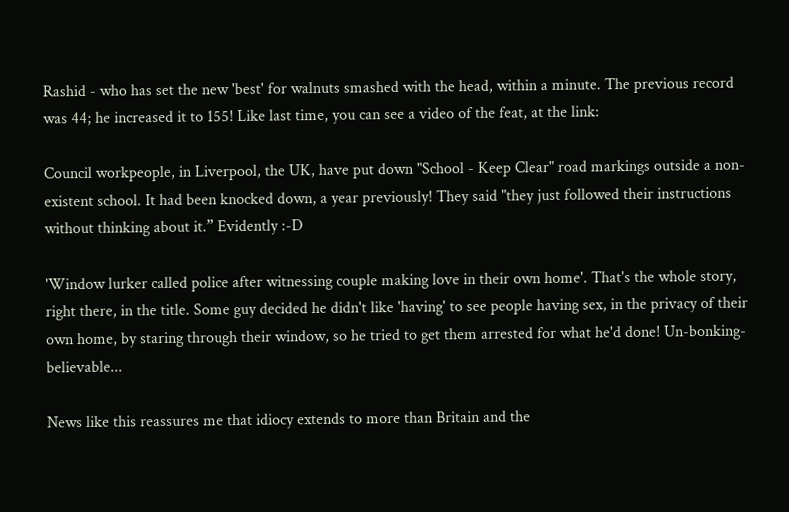Rashid - who has set the new 'best' for walnuts smashed with the head, within a minute. The previous record was 44; he increased it to 155! Like last time, you can see a video of the feat, at the link:

Council workpeople, in Liverpool, the UK, have put down "School - Keep Clear" road markings outside a non-existent school. It had been knocked down, a year previously! They said "they just followed their instructions without thinking about it.” Evidently :-D

'Window lurker called police after witnessing couple making love in their own home'. That's the whole story, right there, in the title. Some guy decided he didn't like 'having' to see people having sex, in the privacy of their own home, by staring through their window, so he tried to get them arrested for what he'd done! Un-bonking-believable...

News like this reassures me that idiocy extends to more than Britain and the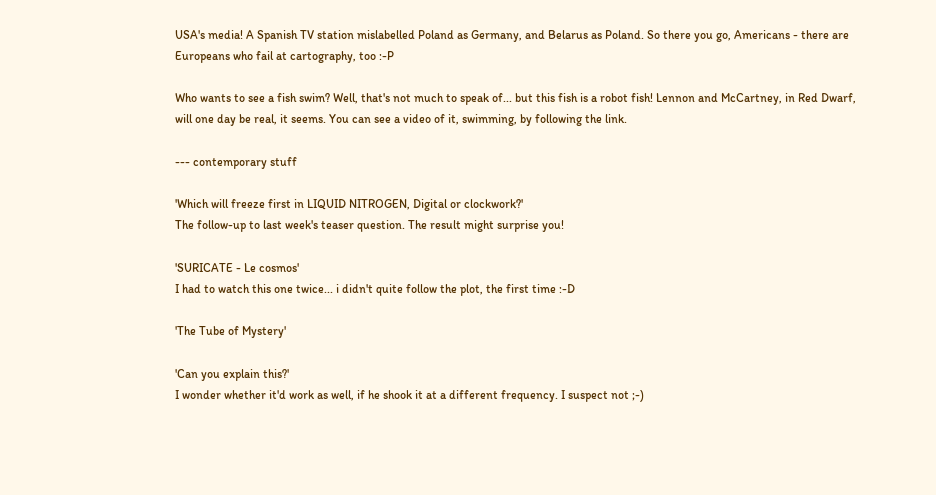USA's media! A Spanish TV station mislabelled Poland as Germany, and Belarus as Poland. So there you go, Americans - there are Europeans who fail at cartography, too :-P

Who wants to see a fish swim? Well, that's not much to speak of... but this fish is a robot fish! Lennon and McCartney, in Red Dwarf, will one day be real, it seems. You can see a video of it, swimming, by following the link.

--- contemporary stuff

'Which will freeze first in LIQUID NITROGEN, Digital or clockwork?'
The follow-up to last week's teaser question. The result might surprise you!

'SURICATE - Le cosmos'
I had to watch this one twice... i didn't quite follow the plot, the first time :-D

'The Tube of Mystery'

'Can you explain this?'
I wonder whether it'd work as well, if he shook it at a different frequency. I suspect not ;-)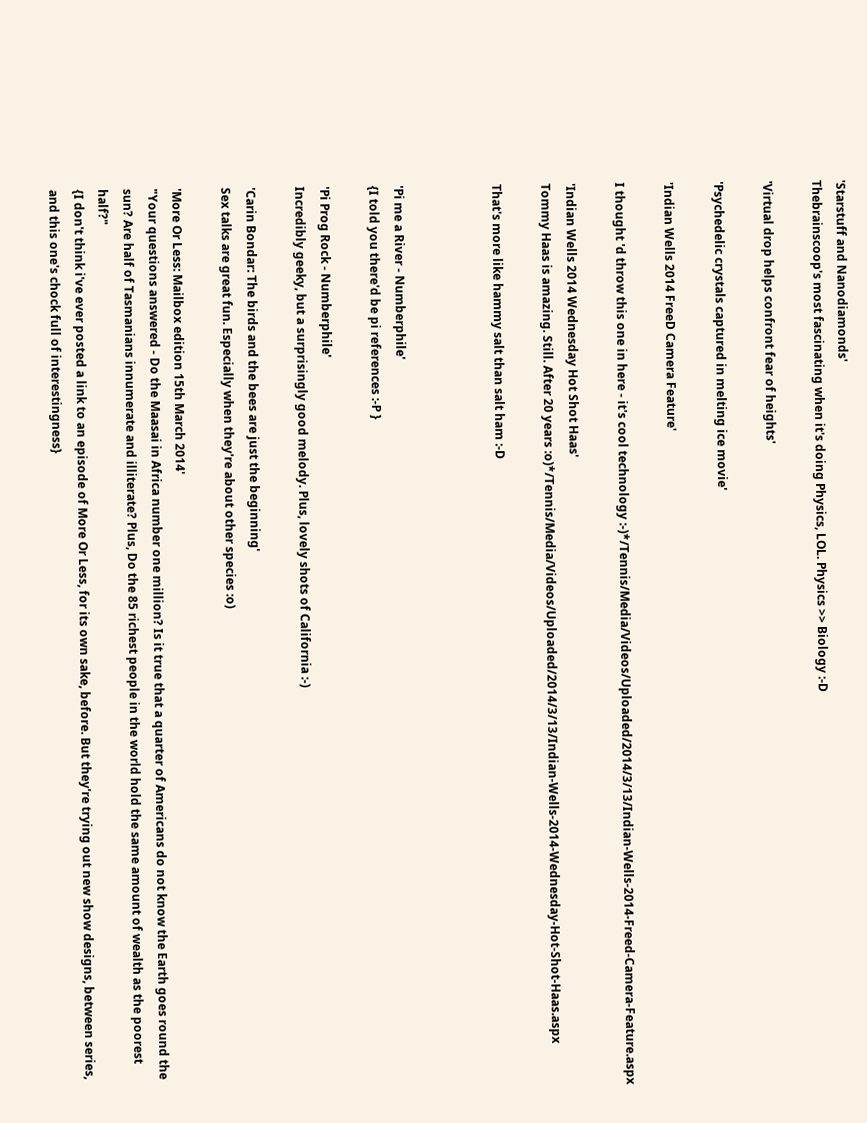'Starstuff and Nanodiamonds'
Thebrainscoop's most fascinating when it's doing Physics, LOL. Physics >> Biology :-D

'Virtual drop helps confront fear of heights'

'Psychedelic crystals captured in melting ice movie'

'Indian Wells 2014 FreeD Camera Feature'

I thought 'd throw this one in here - it's cool technology :-)*/Tennis/Media/Videos/Uploaded/2014/3/13/Indian-Wells-2014-Freed-Camera-Feature.aspx

'Indian Wells 2014 Wednesday Hot Shot Haas'
Tommy Haas is amazing. Still. After 20 years :o)*/Tennis/Media/Videos/Uploaded/2014/3/13/Indian-Wells-2014-Wednesday-Hot-Shot-Haas.aspx

That's more like hammy salt than salt ham :-D



'Pi me a River - Numberphile'
{I told you there'd be pi references :-P }

'Pi Prog Rock - Numberphile'
Incredibly geeky, but a surprisingly good melody. Plus, lovely shots of California :-)

'Carin Bondar: The birds and the bees are just the beginning'
Sex talks are great fun. Especially when they're about other species :o)

'More Or Less: Mailbox edition 15th March 2014'
"Your questions answered - Do the Maasai in Africa number one million? Is it true that a quarter of Americans do not know the Earth goes round the sun? Are half of Tasmanians innumerate and illiterate? Plus, Do the 85 richest people in the world hold the same amount of wealth as the poorest half?"
{I don't think i've ever posted a link to an episode of More Or Less, for its own sake, before. But they're trying out new show designs, between series, and this one's chock full of interestingness}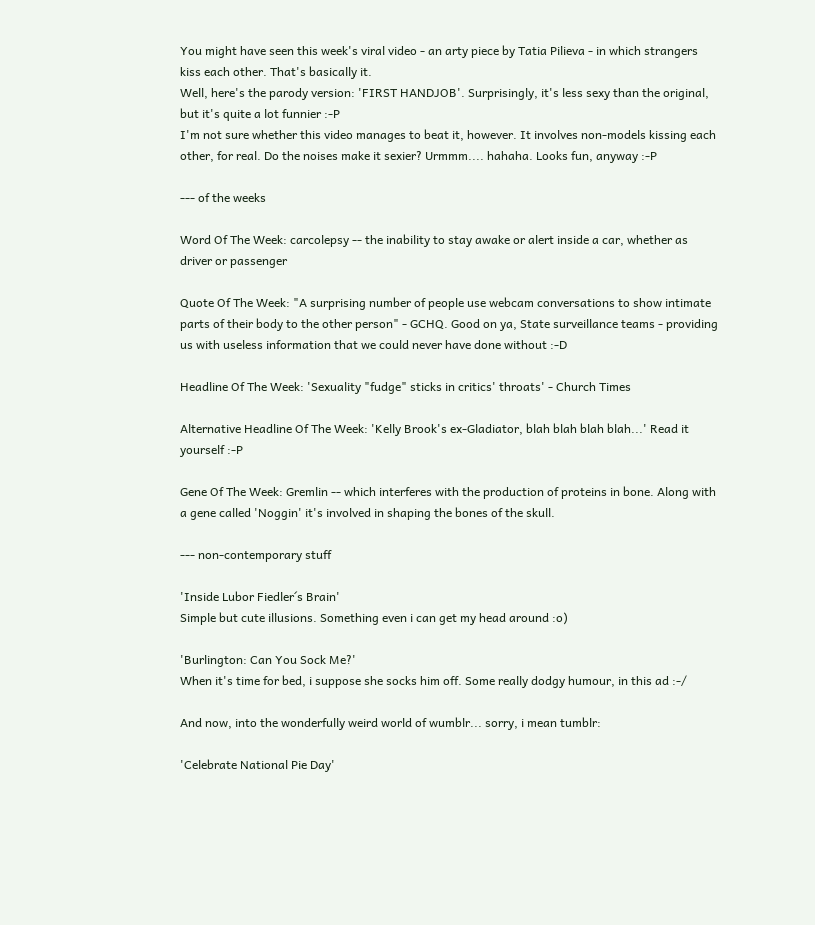You might have seen this week's viral video - an arty piece by Tatia Pilieva - in which strangers kiss each other. That's basically it.
Well, here's the parody version: 'FIRST HANDJOB'. Surprisingly, it's less sexy than the original, but it's quite a lot funnier :-P
I'm not sure whether this video manages to beat it, however. It involves non-models kissing each other, for real. Do the noises make it sexier? Urmmm.... hahaha. Looks fun, anyway :-P

--- of the weeks

Word Of The Week: carcolepsy -- the inability to stay awake or alert inside a car, whether as driver or passenger

Quote Of The Week: "A surprising number of people use webcam conversations to show intimate parts of their body to the other person" - GCHQ. Good on ya, State surveillance teams - providing us with useless information that we could never have done without :-D

Headline Of The Week: 'Sexuality "fudge" sticks in critics' throats' - Church Times

Alternative Headline Of The Week: 'Kelly Brook's ex-Gladiator, blah blah blah blah...' Read it yourself :-P

Gene Of The Week: Gremlin -- which interferes with the production of proteins in bone. Along with a gene called 'Noggin' it's involved in shaping the bones of the skull.

--- non-contemporary stuff

'Inside Lubor Fiedler´s Brain'
Simple but cute illusions. Something even i can get my head around :o)

'Burlington: Can You Sock Me?'
When it's time for bed, i suppose she socks him off. Some really dodgy humour, in this ad :-/

And now, into the wonderfully weird world of wumblr... sorry, i mean tumblr:

'Celebrate National Pie Day'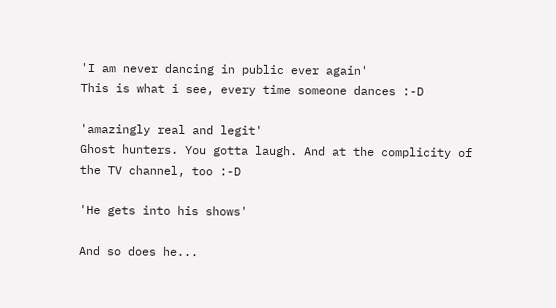'I am never dancing in public ever again'
This is what i see, every time someone dances :-D

'amazingly real and legit'
Ghost hunters. You gotta laugh. And at the complicity of the TV channel, too :-D

'He gets into his shows'

And so does he...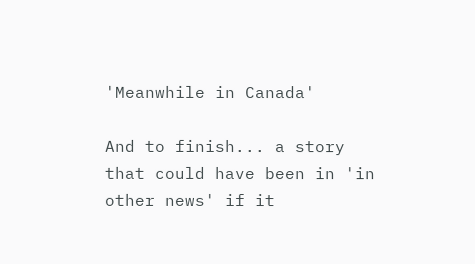'Meanwhile in Canada'

And to finish... a story that could have been in 'in other news' if it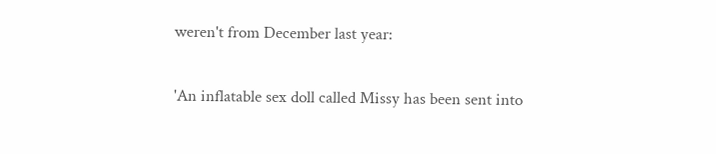weren't from December last year:

'An inflatable sex doll called Missy has been sent into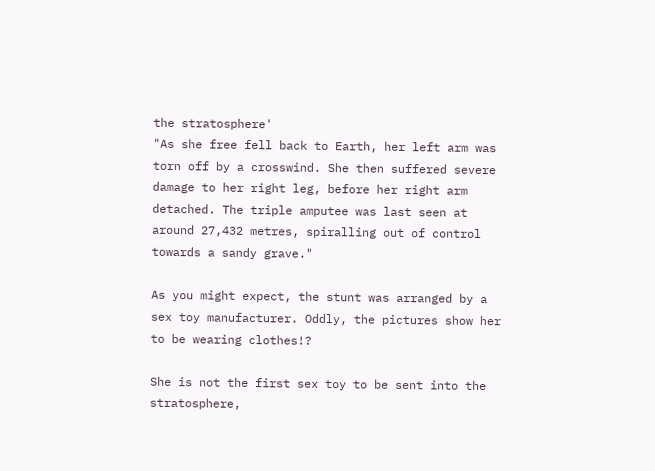the stratosphere'
"As she free fell back to Earth, her left arm was torn off by a crosswind. She then suffered severe damage to her right leg, before her right arm detached. The triple amputee was last seen at around 27,432 metres, spiralling out of control towards a sandy grave."

As you might expect, the stunt was arranged by a sex toy manufacturer. Oddly, the pictures show her to be wearing clothes!?

She is not the first sex toy to be sent into the stratosphere,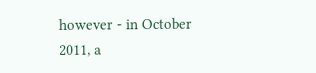however - in October 2011, a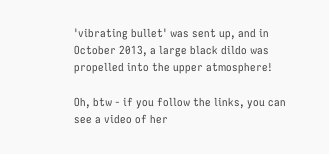'vibrating bullet' was sent up, and in October 2013, a large black dildo was propelled into the upper atmosphere!

Oh, btw - if you follow the links, you can see a video of her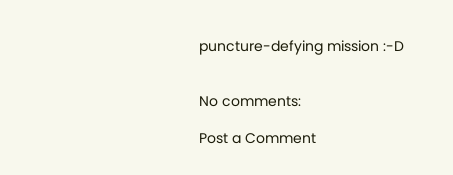puncture-defying mission :-D


No comments:

Post a Comment